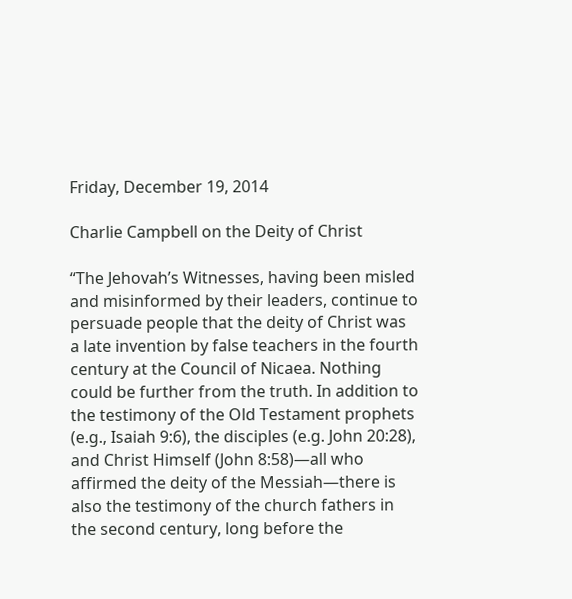Friday, December 19, 2014

Charlie Campbell on the Deity of Christ

“The Jehovah’s Witnesses, having been misled and misinformed by their leaders, continue to persuade people that the deity of Christ was a late invention by false teachers in the fourth century at the Council of Nicaea. Nothing could be further from the truth. In addition to the testimony of the Old Testament prophets (e.g., Isaiah 9:6), the disciples (e.g. John 20:28), and Christ Himself (John 8:58)—all who affirmed the deity of the Messiah—there is also the testimony of the church fathers in the second century, long before the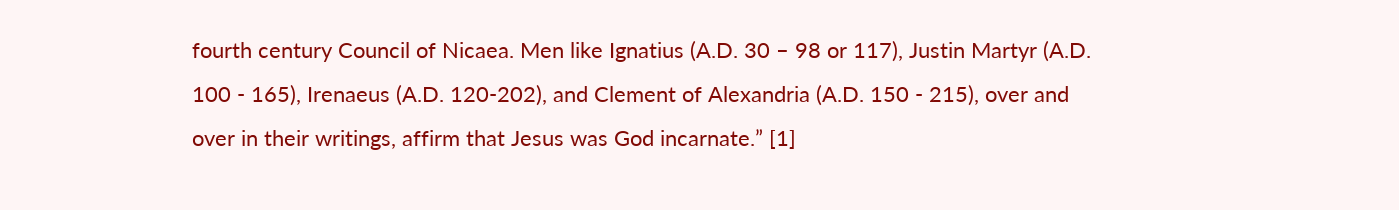fourth century Council of Nicaea. Men like Ignatius (A.D. 30 – 98 or 117), Justin Martyr (A.D. 100 - 165), Irenaeus (A.D. 120-202), and Clement of Alexandria (A.D. 150 - 215), over and over in their writings, affirm that Jesus was God incarnate.” [1]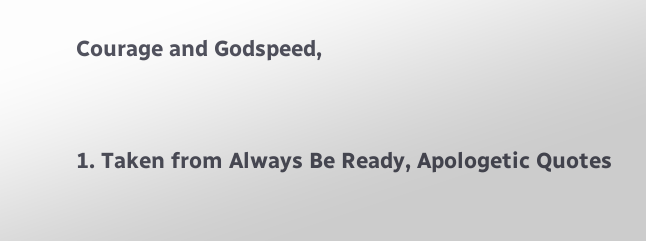Courage and Godspeed,


1. Taken from Always Be Ready, Apologetic Quotes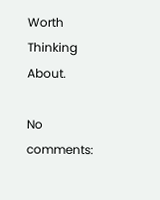Worth Thinking About.

No comments: